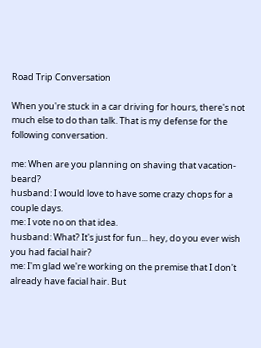Road Trip Conversation

When you're stuck in a car driving for hours, there's not much else to do than talk. That is my defense for the following conversation.

me: When are you planning on shaving that vacation-beard?
husband: I would love to have some crazy chops for a couple days.
me: I vote no on that idea.
husband: What? It's just for fun... hey, do you ever wish you had facial hair?
me: I'm glad we're working on the premise that I don't already have facial hair. But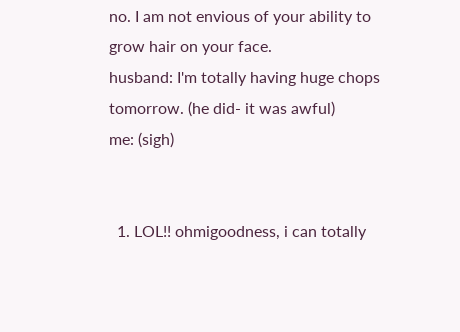no. I am not envious of your ability to grow hair on your face.
husband: I'm totally having huge chops tomorrow. (he did- it was awful)
me: (sigh)


  1. LOL!! ohmigoodness, i can totally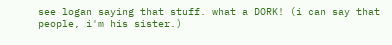see logan saying that stuff. what a DORK! (i can say that people, i'm his sister.)